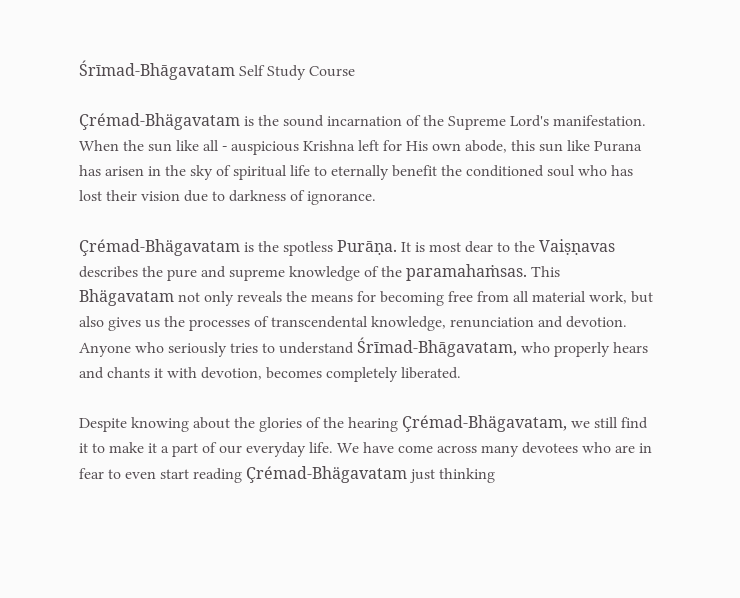Śrīmad-Bhāgavatam Self Study Course

Çrémad-Bhägavatam is the sound incarnation of the Supreme Lord's manifestation. When the sun like all - auspicious Krishna left for His own abode, this sun like Purana has arisen in the sky of spiritual life to eternally benefit the conditioned soul who has lost their vision due to darkness of ignorance.

Çrémad-Bhägavatam is the spotless Purāṇa. It is most dear to the Vaiṣṇavas describes the pure and supreme knowledge of the paramahaṁsas. This Bhägavatam not only reveals the means for becoming free from all material work, but also gives us the processes of transcendental knowledge, renunciation and devotion. Anyone who seriously tries to understand Śrīmad-Bhāgavatam, who properly hears and chants it with devotion, becomes completely liberated.

Despite knowing about the glories of the hearing Çrémad-Bhägavatam, we still find it to make it a part of our everyday life. We have come across many devotees who are in fear to even start reading Çrémad-Bhägavatam just thinking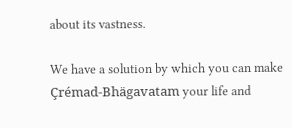about its vastness.

We have a solution by which you can make Çrémad-Bhägavatam your life and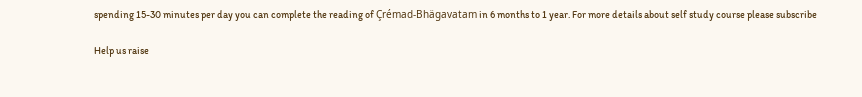spending 15-30 minutes per day you can complete the reading of Çrémad-Bhägavatam in 6 months to 1 year. For more details about self study course please subscribe

Help us raise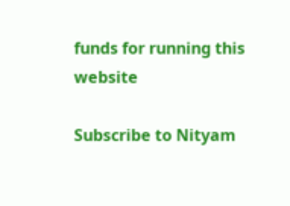funds for running this website

Subscribe to Nityam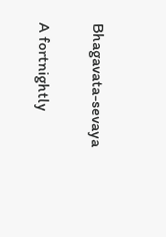Bhagavata-sevaya

A fortnightly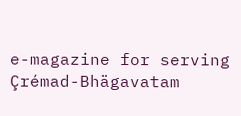e-magazine for serving Çrémad-Bhägavatam